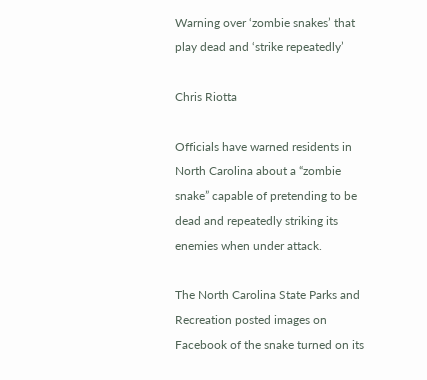Warning over ‘zombie snakes’ that play dead and ‘strike repeatedly’

Chris Riotta

Officials have warned residents in North Carolina about a “zombie snake” capable of pretending to be dead and repeatedly striking its enemies when under attack.

The North Carolina State Parks and Recreation posted images on Facebook of the snake turned on its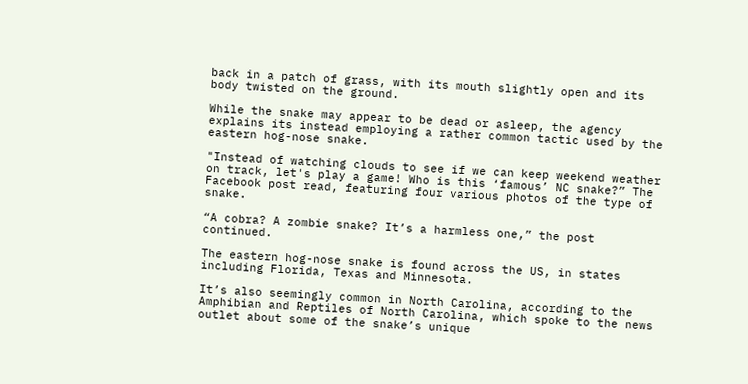back in a patch of grass, with its mouth slightly open and its body twisted on the ground.

While the snake may appear to be dead or asleep, the agency explains its instead employing a rather common tactic used by the eastern hog-nose snake.

"Instead of watching clouds to see if we can keep weekend weather on track, let's play a game! Who is this ‘famous’ NC snake?” The Facebook post read, featuring four various photos of the type of snake.

“A cobra? A zombie snake? It’s a harmless one,” the post continued.

The eastern hog-nose snake is found across the US, in states including Florida, Texas and Minnesota.

It’s also seemingly common in North Carolina, according to the Amphibian and Reptiles of North Carolina, which spoke to the news outlet about some of the snake’s unique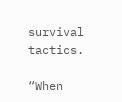survival tactics.

“When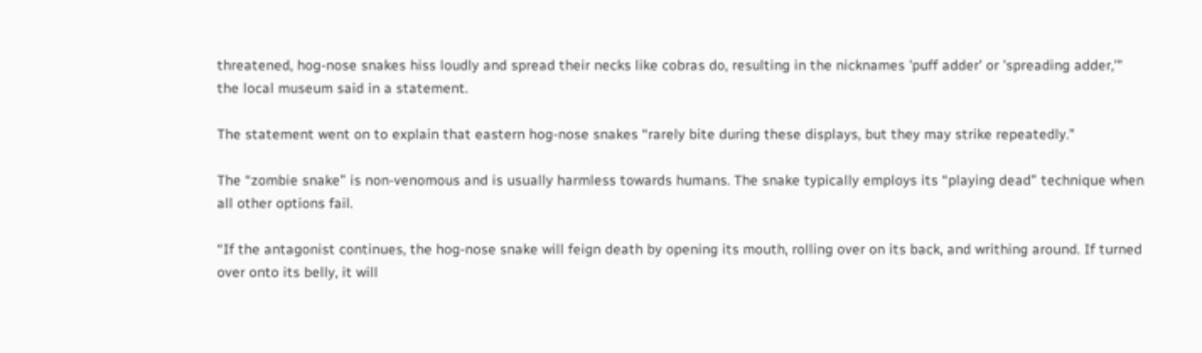threatened, hog-nose snakes hiss loudly and spread their necks like cobras do, resulting in the nicknames 'puff adder' or 'spreading adder,'" the local museum said in a statement.

The statement went on to explain that eastern hog-nose snakes “rarely bite during these displays, but they may strike repeatedly."

The “zombie snake” is non-venomous and is usually harmless towards humans. The snake typically employs its “playing dead” technique when all other options fail.

“If the antagonist continues, the hog-nose snake will feign death by opening its mouth, rolling over on its back, and writhing around. If turned over onto its belly, it will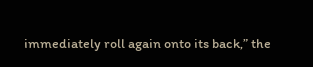immediately roll again onto its back,” the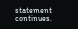statement continues.